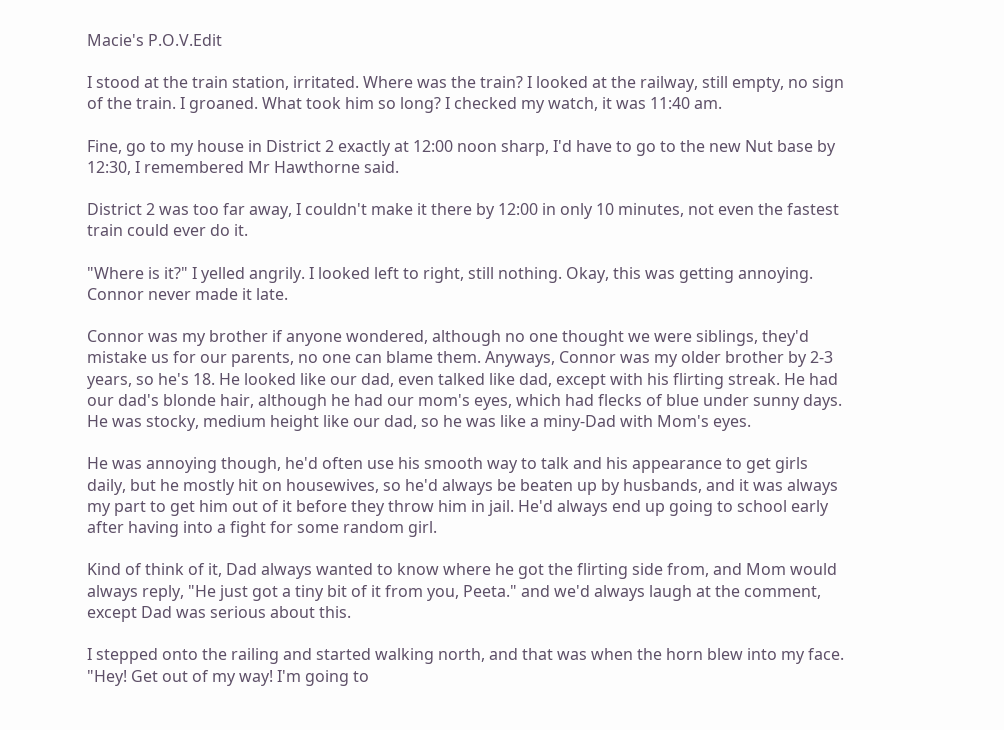Macie's P.O.V.Edit

I stood at the train station, irritated. Where was the train? I looked at the railway, still empty, no sign of the train. I groaned. What took him so long? I checked my watch, it was 11:40 am.

Fine, go to my house in District 2 exactly at 12:00 noon sharp, I'd have to go to the new Nut base by 12:30, I remembered Mr Hawthorne said.

District 2 was too far away, I couldn't make it there by 12:00 in only 10 minutes, not even the fastest train could ever do it.

"Where is it?" I yelled angrily. I looked left to right, still nothing. Okay, this was getting annoying. Connor never made it late.

Connor was my brother if anyone wondered, although no one thought we were siblings, they'd mistake us for our parents, no one can blame them. Anyways, Connor was my older brother by 2-3 years, so he's 18. He looked like our dad, even talked like dad, except with his flirting streak. He had our dad's blonde hair, although he had our mom's eyes, which had flecks of blue under sunny days. He was stocky, medium height like our dad, so he was like a miny-Dad with Mom's eyes.

He was annoying though, he'd often use his smooth way to talk and his appearance to get girls daily, but he mostly hit on housewives, so he'd always be beaten up by husbands, and it was always my part to get him out of it before they throw him in jail. He'd always end up going to school early after having into a fight for some random girl.

Kind of think of it, Dad always wanted to know where he got the flirting side from, and Mom would always reply, "He just got a tiny bit of it from you, Peeta." and we'd always laugh at the comment, except Dad was serious about this.

I stepped onto the railing and started walking north, and that was when the horn blew into my face. "Hey! Get out of my way! I'm going to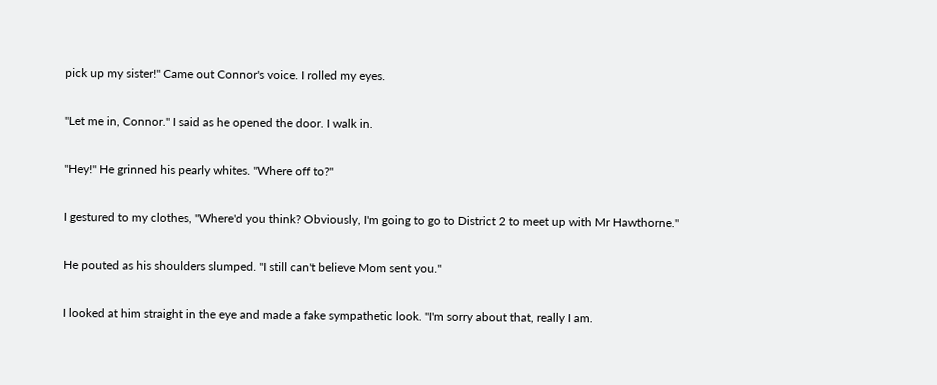pick up my sister!" Came out Connor's voice. I rolled my eyes.

"Let me in, Connor." I said as he opened the door. I walk in.

"Hey!" He grinned his pearly whites. "Where off to?"

I gestured to my clothes, "Where'd you think? Obviously, I'm going to go to District 2 to meet up with Mr Hawthorne."

He pouted as his shoulders slumped. "I still can't believe Mom sent you."

I looked at him straight in the eye and made a fake sympathetic look. "I'm sorry about that, really I am.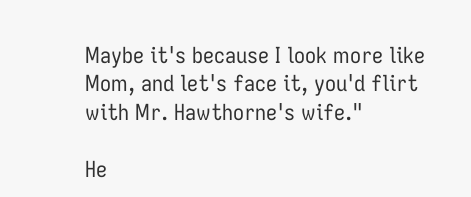Maybe it's because I look more like Mom, and let's face it, you'd flirt with Mr. Hawthorne's wife."

He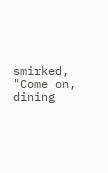smirked, "Come on, dining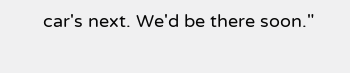car's next. We'd be there soon."